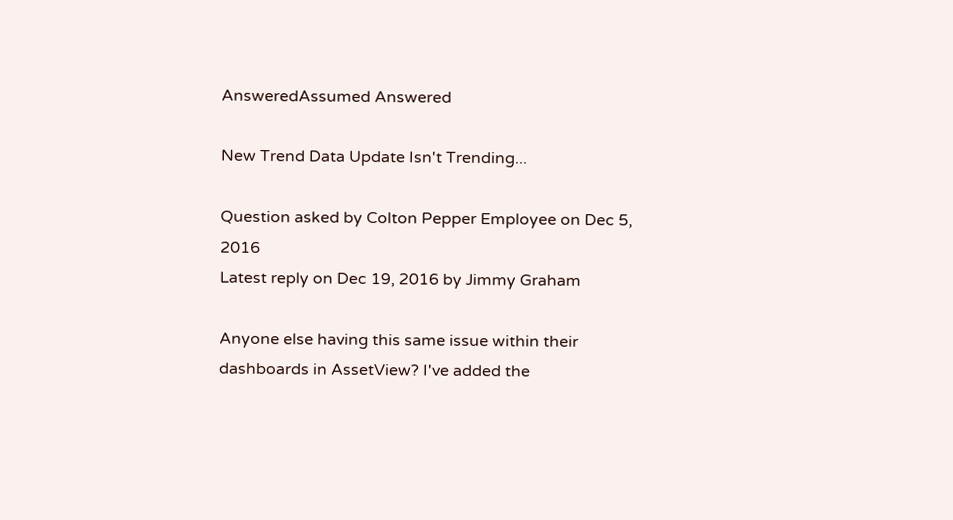AnsweredAssumed Answered

New Trend Data Update Isn't Trending...

Question asked by Colton Pepper Employee on Dec 5, 2016
Latest reply on Dec 19, 2016 by Jimmy Graham

Anyone else having this same issue within their dashboards in AssetView? I've added the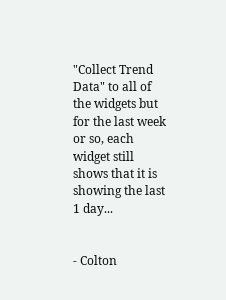"Collect Trend Data" to all of the widgets but for the last week or so, each widget still shows that it is showing the last 1 day...


- Colton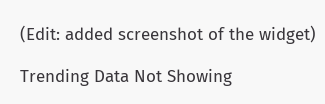(Edit: added screenshot of the widget)

Trending Data Not Showing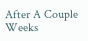After A Couple Weeks